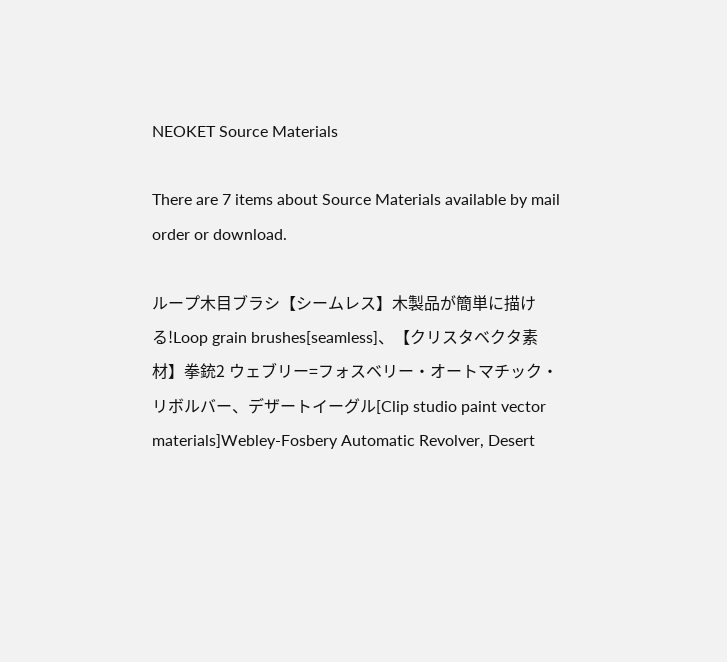NEOKET Source Materials

There are 7 items about Source Materials available by mail order or download.

ループ木目ブラシ【シームレス】木製品が簡単に描ける!Loop grain brushes[seamless]、【クリスタベクタ素材】拳銃2 ウェブリー=フォスベリー・オートマチック・リボルバー、デザートイーグル[Clip studio paint vector materials]Webley-Fosbery Automatic Revolver, Desert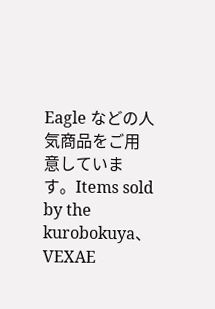Eagle などの人気商品をご用意しています。Items sold by the kurobokuya、VEXAE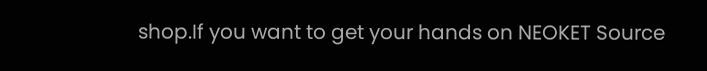shop.If you want to get your hands on NEOKET Source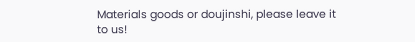Materials goods or doujinshi, please leave it to us!